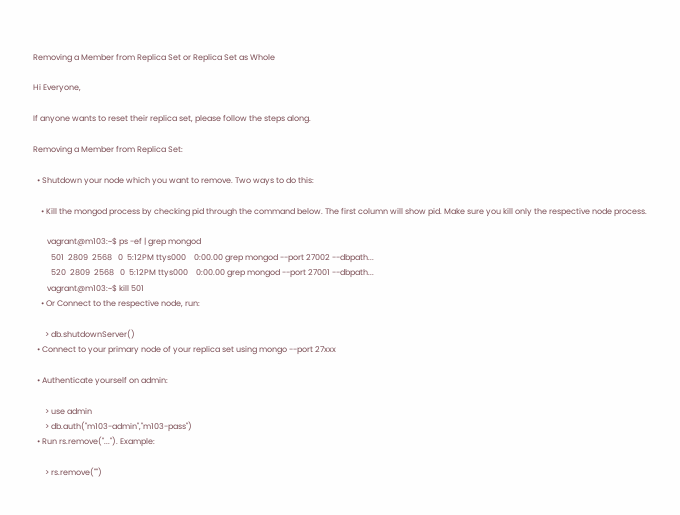Removing a Member from Replica Set or Replica Set as Whole

Hi Everyone,

If anyone wants to reset their replica set, please follow the steps along.

Removing a Member from Replica Set:

  • Shutdown your node which you want to remove. Two ways to do this:

    • Kill the mongod process by checking pid through the command below. The first column will show pid. Make sure you kill only the respective node process.

       vagrant@m103:~$ ps -ef | grep mongod
         501  2809  2568   0  5:12PM ttys000    0:00.00 grep mongod --port 27002 --dbpath...
         520  2809  2568   0  5:12PM ttys000    0:00.00 grep mongod --port 27001 --dbpath...
       vagrant@m103:~$ kill 501
    • Or Connect to the respective node, run:

      > db.shutdownServer()
  • Connect to your primary node of your replica set using mongo --port 27xxx

  • Authenticate yourself on admin:

      > use admin
      > db.auth("m103-admin","m103-pass")
  • Run rs.remove("..."). Example:

      > rs.remove("")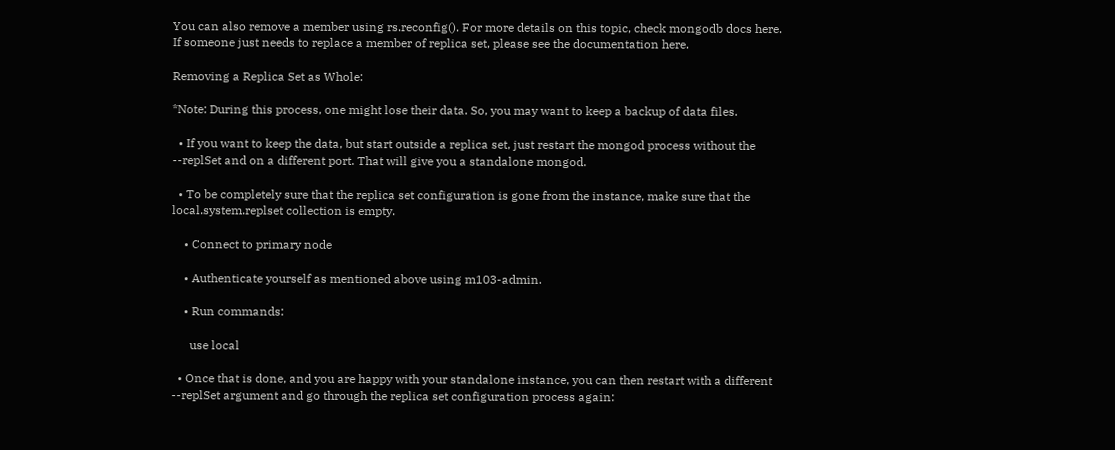You can also remove a member using rs.reconfig(). For more details on this topic, check mongodb docs here.
If someone just needs to replace a member of replica set, please see the documentation here.

Removing a Replica Set as Whole:

*Note: During this process, one might lose their data. So, you may want to keep a backup of data files.

  • If you want to keep the data, but start outside a replica set, just restart the mongod process without the --replSet and on a different port. That will give you a standalone mongod.

  • To be completely sure that the replica set configuration is gone from the instance, make sure that the local.system.replset collection is empty.

    • Connect to primary node

    • Authenticate yourself as mentioned above using m103-admin.

    • Run commands:

      use local

  • Once that is done, and you are happy with your standalone instance, you can then restart with a different --replSet argument and go through the replica set configuration process again: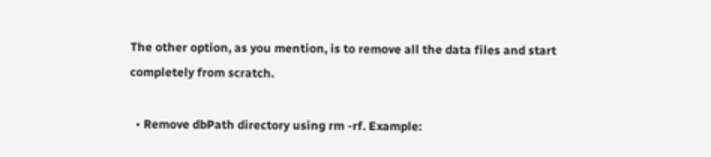The other option, as you mention, is to remove all the data files and start completely from scratch.

  • Remove dbPath directory using rm -rf. Example: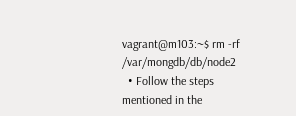vagrant@m103:~$ rm -rf /var/mongdb/db/node2
  • Follow the steps mentioned in the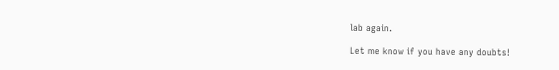lab again.

Let me know if you have any doubts!